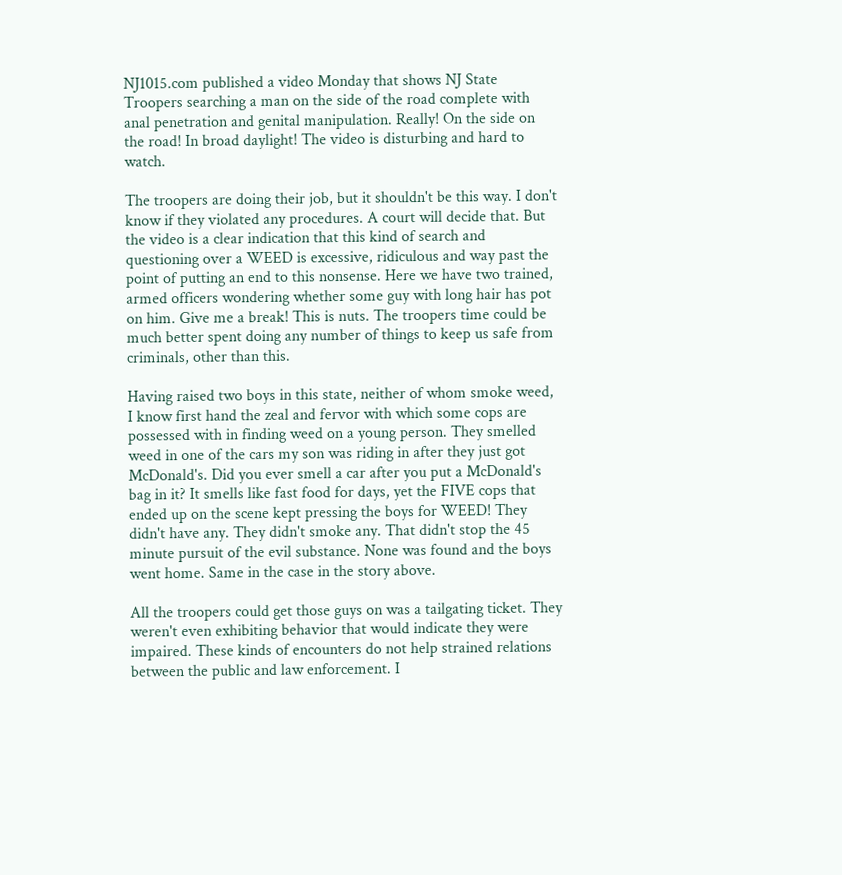NJ1015.com published a video Monday that shows NJ State Troopers searching a man on the side of the road complete with anal penetration and genital manipulation. Really! On the side on the road! In broad daylight! The video is disturbing and hard to watch.

The troopers are doing their job, but it shouldn't be this way. I don't know if they violated any procedures. A court will decide that. But the video is a clear indication that this kind of search and questioning over a WEED is excessive, ridiculous and way past the point of putting an end to this nonsense. Here we have two trained, armed officers wondering whether some guy with long hair has pot on him. Give me a break! This is nuts. The troopers time could be much better spent doing any number of things to keep us safe from criminals, other than this.

Having raised two boys in this state, neither of whom smoke weed, I know first hand the zeal and fervor with which some cops are possessed with in finding weed on a young person. They smelled weed in one of the cars my son was riding in after they just got McDonald's. Did you ever smell a car after you put a McDonald's bag in it? It smells like fast food for days, yet the FIVE cops that ended up on the scene kept pressing the boys for WEED! They didn't have any. They didn't smoke any. That didn't stop the 45 minute pursuit of the evil substance. None was found and the boys went home. Same in the case in the story above.

All the troopers could get those guys on was a tailgating ticket. They weren't even exhibiting behavior that would indicate they were impaired. These kinds of encounters do not help strained relations between the public and law enforcement. I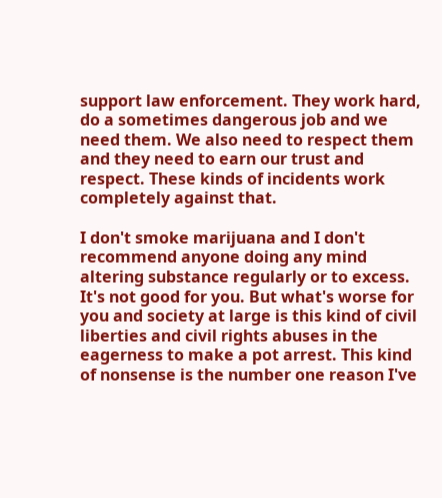support law enforcement. They work hard, do a sometimes dangerous job and we need them. We also need to respect them and they need to earn our trust and respect. These kinds of incidents work completely against that.

I don't smoke marijuana and I don't recommend anyone doing any mind altering substance regularly or to excess. It's not good for you. But what's worse for you and society at large is this kind of civil liberties and civil rights abuses in the eagerness to make a pot arrest. This kind of nonsense is the number one reason I've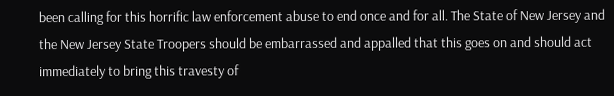been calling for this horrific law enforcement abuse to end once and for all. The State of New Jersey and the New Jersey State Troopers should be embarrassed and appalled that this goes on and should act immediately to bring this travesty of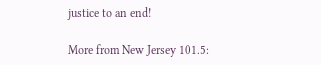justice to an end!

More from New Jersey 101.5: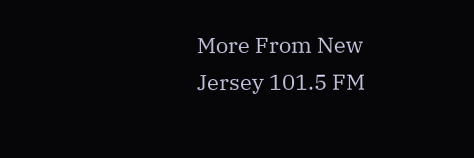More From New Jersey 101.5 FM